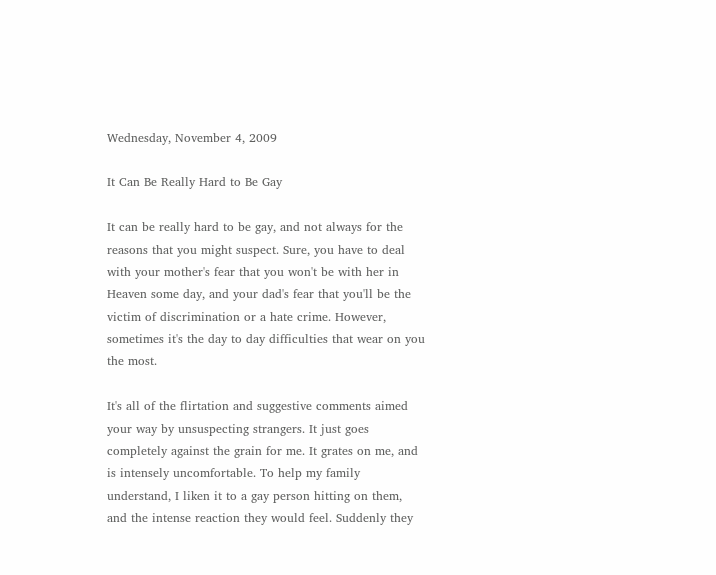Wednesday, November 4, 2009

It Can Be Really Hard to Be Gay

It can be really hard to be gay, and not always for the reasons that you might suspect. Sure, you have to deal with your mother's fear that you won't be with her in Heaven some day, and your dad's fear that you'll be the victim of discrimination or a hate crime. However, sometimes it's the day to day difficulties that wear on you the most.

It's all of the flirtation and suggestive comments aimed your way by unsuspecting strangers. It just goes completely against the grain for me. It grates on me, and is intensely uncomfortable. To help my family understand, I liken it to a gay person hitting on them, and the intense reaction they would feel. Suddenly they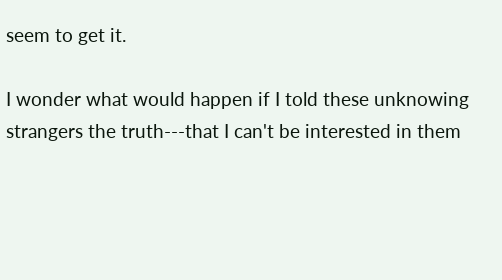seem to get it.

I wonder what would happen if I told these unknowing strangers the truth---that I can't be interested in them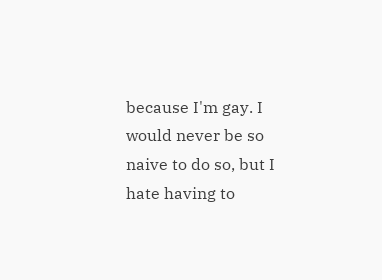because I'm gay. I would never be so naive to do so, but I hate having to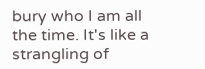bury who I am all the time. It's like a strangling of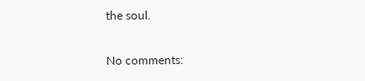the soul.

No comments: